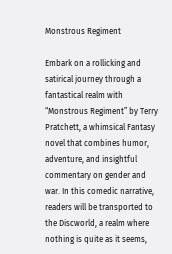Monstrous Regiment

Embark on a rollicking and satirical journey through a fantastical realm with “Monstrous Regiment” by Terry Pratchett, a whimsical Fantasy novel that combines humor, adventure, and insightful commentary on gender and war. In this comedic narrative, readers will be transported to the Discworld, a realm where nothing is quite as it seems,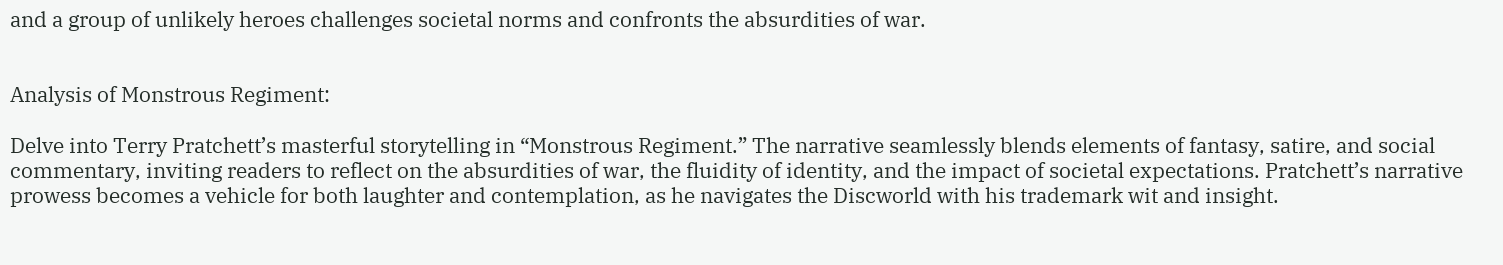and a group of unlikely heroes challenges societal norms and confronts the absurdities of war.


Analysis of Monstrous Regiment:

Delve into Terry Pratchett’s masterful storytelling in “Monstrous Regiment.” The narrative seamlessly blends elements of fantasy, satire, and social commentary, inviting readers to reflect on the absurdities of war, the fluidity of identity, and the impact of societal expectations. Pratchett’s narrative prowess becomes a vehicle for both laughter and contemplation, as he navigates the Discworld with his trademark wit and insight.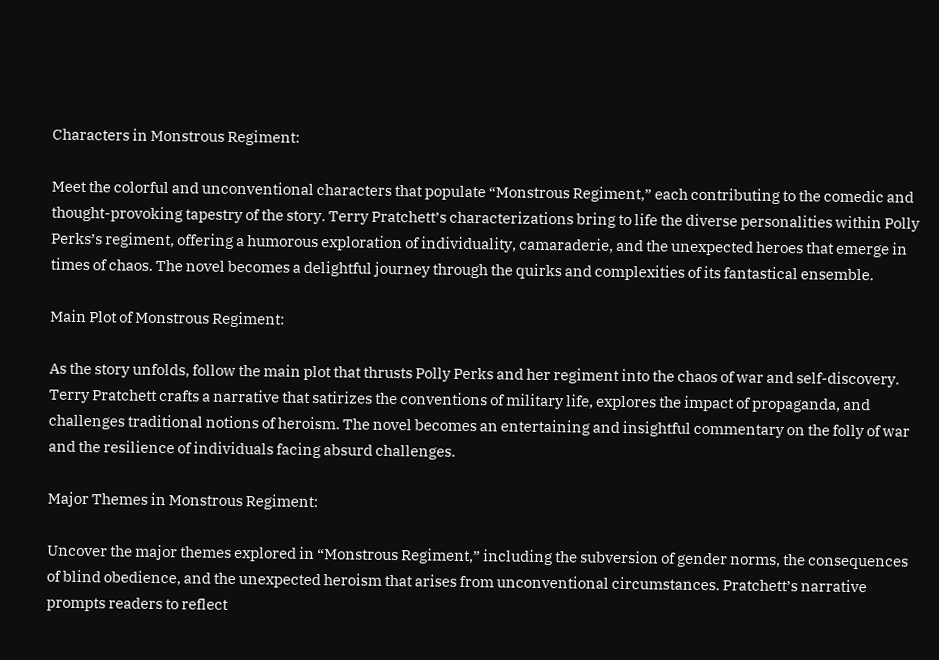Characters in Monstrous Regiment:

Meet the colorful and unconventional characters that populate “Monstrous Regiment,” each contributing to the comedic and thought-provoking tapestry of the story. Terry Pratchett’s characterizations bring to life the diverse personalities within Polly Perks’s regiment, offering a humorous exploration of individuality, camaraderie, and the unexpected heroes that emerge in times of chaos. The novel becomes a delightful journey through the quirks and complexities of its fantastical ensemble.

Main Plot of Monstrous Regiment:

As the story unfolds, follow the main plot that thrusts Polly Perks and her regiment into the chaos of war and self-discovery. Terry Pratchett crafts a narrative that satirizes the conventions of military life, explores the impact of propaganda, and challenges traditional notions of heroism. The novel becomes an entertaining and insightful commentary on the folly of war and the resilience of individuals facing absurd challenges.

Major Themes in Monstrous Regiment:

Uncover the major themes explored in “Monstrous Regiment,” including the subversion of gender norms, the consequences of blind obedience, and the unexpected heroism that arises from unconventional circumstances. Pratchett’s narrative prompts readers to reflect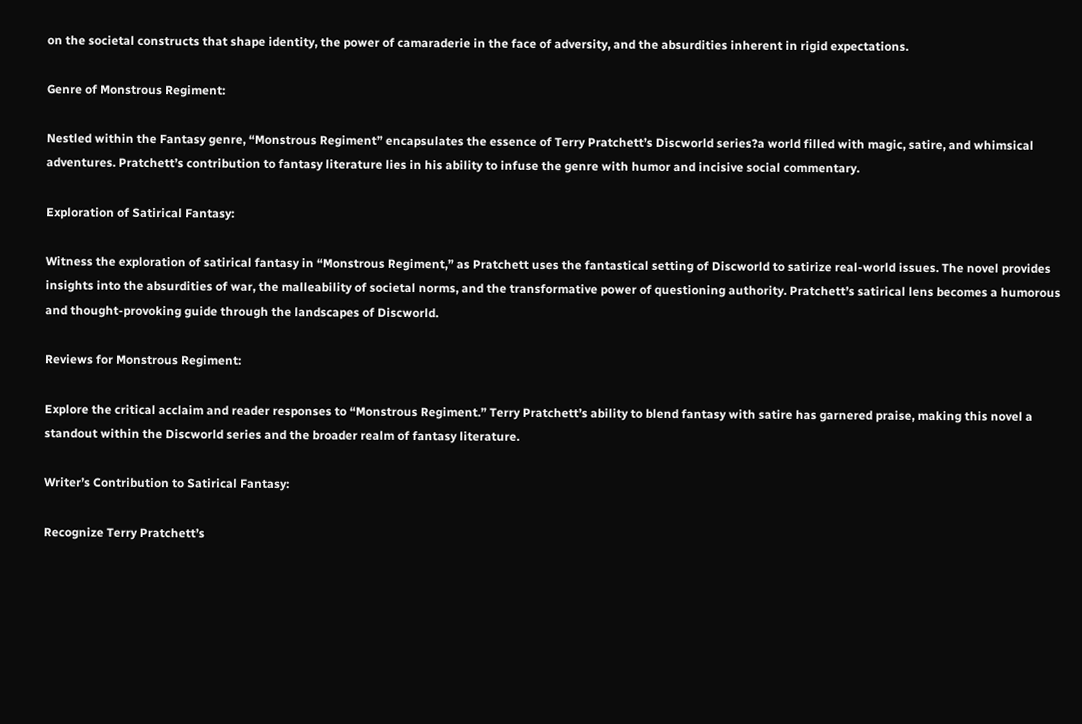on the societal constructs that shape identity, the power of camaraderie in the face of adversity, and the absurdities inherent in rigid expectations.

Genre of Monstrous Regiment:

Nestled within the Fantasy genre, “Monstrous Regiment” encapsulates the essence of Terry Pratchett’s Discworld series?a world filled with magic, satire, and whimsical adventures. Pratchett’s contribution to fantasy literature lies in his ability to infuse the genre with humor and incisive social commentary.

Exploration of Satirical Fantasy:

Witness the exploration of satirical fantasy in “Monstrous Regiment,” as Pratchett uses the fantastical setting of Discworld to satirize real-world issues. The novel provides insights into the absurdities of war, the malleability of societal norms, and the transformative power of questioning authority. Pratchett’s satirical lens becomes a humorous and thought-provoking guide through the landscapes of Discworld.

Reviews for Monstrous Regiment:

Explore the critical acclaim and reader responses to “Monstrous Regiment.” Terry Pratchett’s ability to blend fantasy with satire has garnered praise, making this novel a standout within the Discworld series and the broader realm of fantasy literature.

Writer’s Contribution to Satirical Fantasy:

Recognize Terry Pratchett’s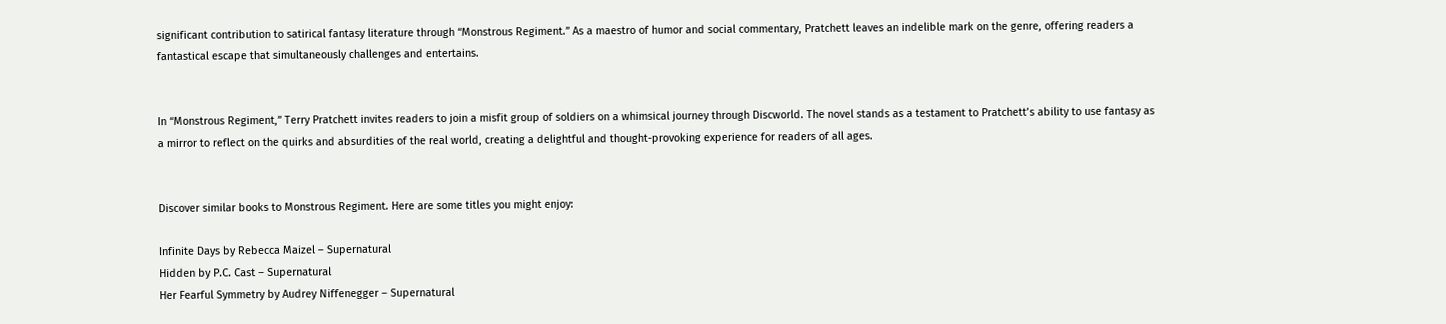significant contribution to satirical fantasy literature through “Monstrous Regiment.” As a maestro of humor and social commentary, Pratchett leaves an indelible mark on the genre, offering readers a fantastical escape that simultaneously challenges and entertains.


In “Monstrous Regiment,” Terry Pratchett invites readers to join a misfit group of soldiers on a whimsical journey through Discworld. The novel stands as a testament to Pratchett’s ability to use fantasy as a mirror to reflect on the quirks and absurdities of the real world, creating a delightful and thought-provoking experience for readers of all ages.


Discover similar books to Monstrous Regiment. Here are some titles you might enjoy:

Infinite Days by Rebecca Maizel – Supernatural
Hidden by P.C. Cast – Supernatural
Her Fearful Symmetry by Audrey Niffenegger – Supernatural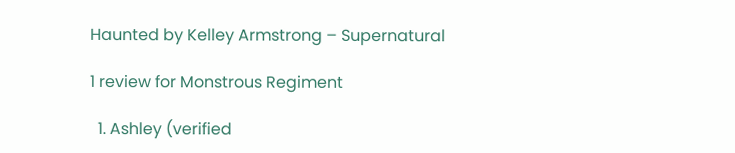Haunted by Kelley Armstrong – Supernatural

1 review for Monstrous Regiment

  1. Ashley (verified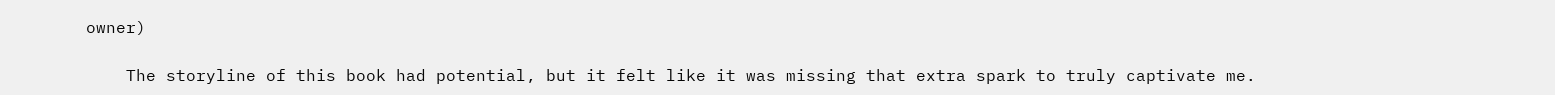owner)

    The storyline of this book had potential, but it felt like it was missing that extra spark to truly captivate me.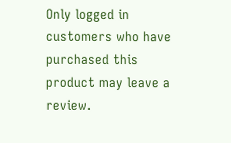Only logged in customers who have purchased this product may leave a review.